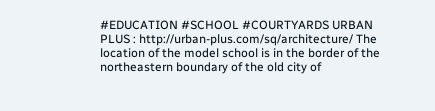#EDUCATION #SCHOOL #COURTYARDS URBAN PLUS : http://urban-plus.com/sq/architecture/ The location of the model school is in the border of the northeastern boundary of the old city of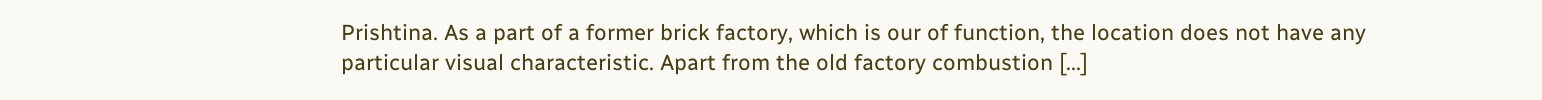Prishtina. As a part of a former brick factory, which is our of function, the location does not have any particular visual characteristic. Apart from the old factory combustion [...]